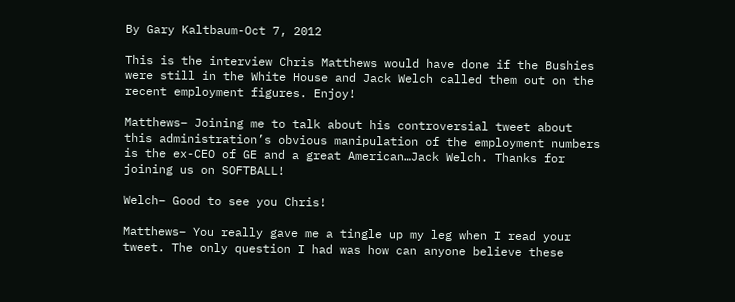By Gary Kaltbaum-Oct 7, 2012

This is the interview Chris Matthews would have done if the Bushies were still in the White House and Jack Welch called them out on the recent employment figures. Enjoy!

Matthews– Joining me to talk about his controversial tweet about this administration’s obvious manipulation of the employment numbers is the ex-CEO of GE and a great American…Jack Welch. Thanks for joining us on SOFTBALL!

Welch– Good to see you Chris!

Matthews– You really gave me a tingle up my leg when I read your tweet. The only question I had was how can anyone believe these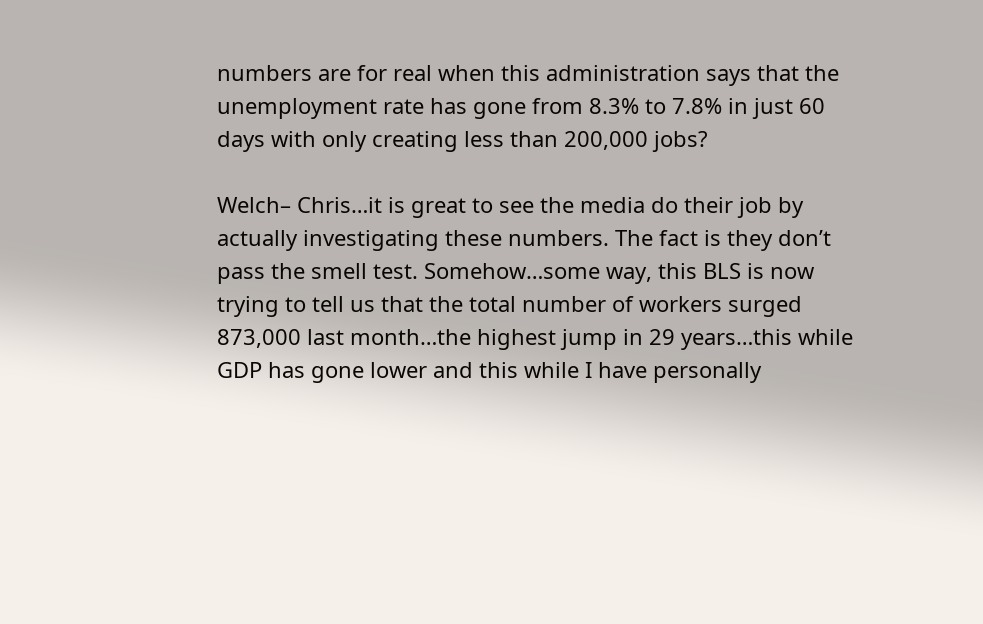numbers are for real when this administration says that the unemployment rate has gone from 8.3% to 7.8% in just 60 days with only creating less than 200,000 jobs?

Welch– Chris…it is great to see the media do their job by actually investigating these numbers. The fact is they don’t pass the smell test. Somehow…some way, this BLS is now trying to tell us that the total number of workers surged 873,000 last month…the highest jump in 29 years…this while GDP has gone lower and this while I have personally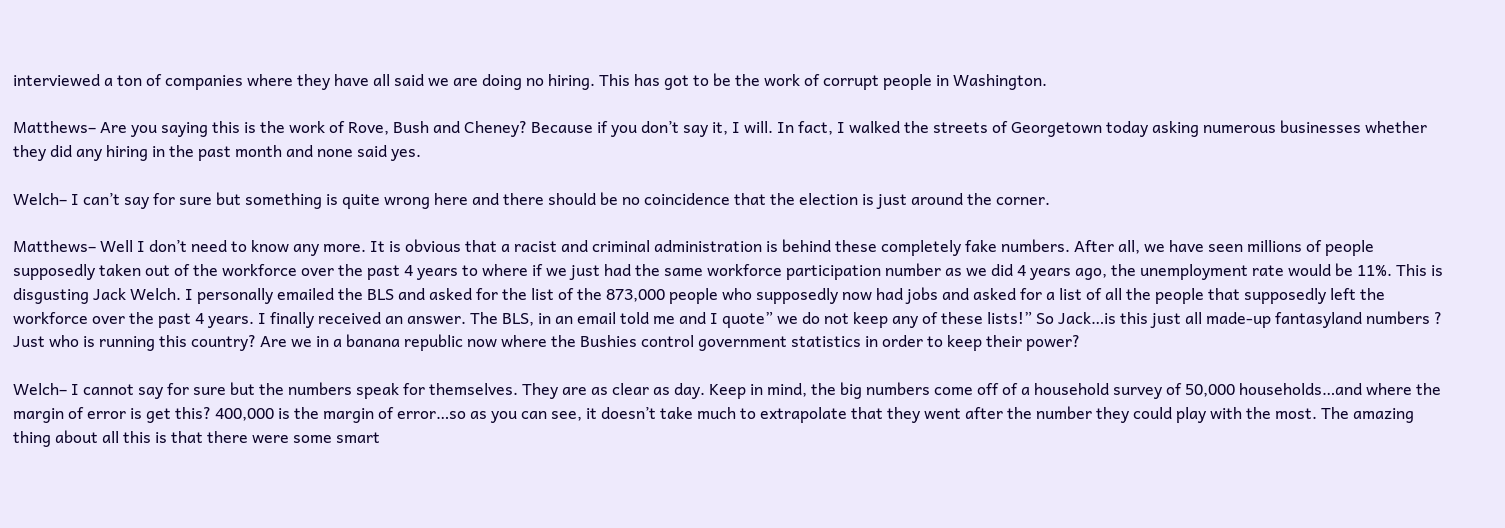interviewed a ton of companies where they have all said we are doing no hiring. This has got to be the work of corrupt people in Washington.

Matthews– Are you saying this is the work of Rove, Bush and Cheney? Because if you don’t say it, I will. In fact, I walked the streets of Georgetown today asking numerous businesses whether they did any hiring in the past month and none said yes.

Welch– I can’t say for sure but something is quite wrong here and there should be no coincidence that the election is just around the corner.

Matthews– Well I don’t need to know any more. It is obvious that a racist and criminal administration is behind these completely fake numbers. After all, we have seen millions of people supposedly taken out of the workforce over the past 4 years to where if we just had the same workforce participation number as we did 4 years ago, the unemployment rate would be 11%. This is disgusting Jack Welch. I personally emailed the BLS and asked for the list of the 873,000 people who supposedly now had jobs and asked for a list of all the people that supposedly left the workforce over the past 4 years. I finally received an answer. The BLS, in an email told me and I quote” we do not keep any of these lists!” So Jack…is this just all made-up fantasyland numbers ? Just who is running this country? Are we in a banana republic now where the Bushies control government statistics in order to keep their power?

Welch– I cannot say for sure but the numbers speak for themselves. They are as clear as day. Keep in mind, the big numbers come off of a household survey of 50,000 households…and where the margin of error is get this? 400,000 is the margin of error…so as you can see, it doesn’t take much to extrapolate that they went after the number they could play with the most. The amazing thing about all this is that there were some smart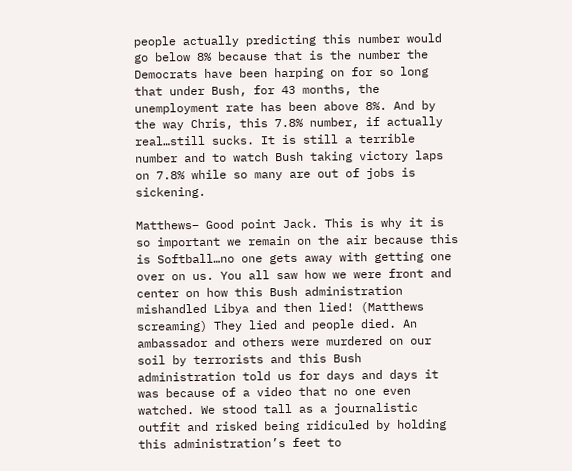people actually predicting this number would go below 8% because that is the number the Democrats have been harping on for so long that under Bush, for 43 months, the unemployment rate has been above 8%. And by the way Chris, this 7.8% number, if actually real…still sucks. It is still a terrible number and to watch Bush taking victory laps on 7.8% while so many are out of jobs is sickening.

Matthews– Good point Jack. This is why it is so important we remain on the air because this is Softball…no one gets away with getting one over on us. You all saw how we were front and center on how this Bush administration mishandled Libya and then lied! (Matthews screaming) They lied and people died. An ambassador and others were murdered on our soil by terrorists and this Bush administration told us for days and days it was because of a video that no one even watched. We stood tall as a journalistic outfit and risked being ridiculed by holding this administration’s feet to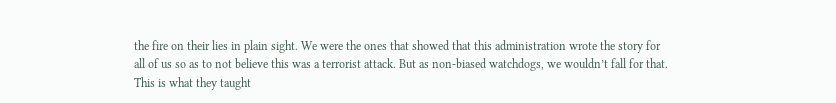the fire on their lies in plain sight. We were the ones that showed that this administration wrote the story for all of us so as to not believe this was a terrorist attack. But as non-biased watchdogs, we wouldn’t fall for that. This is what they taught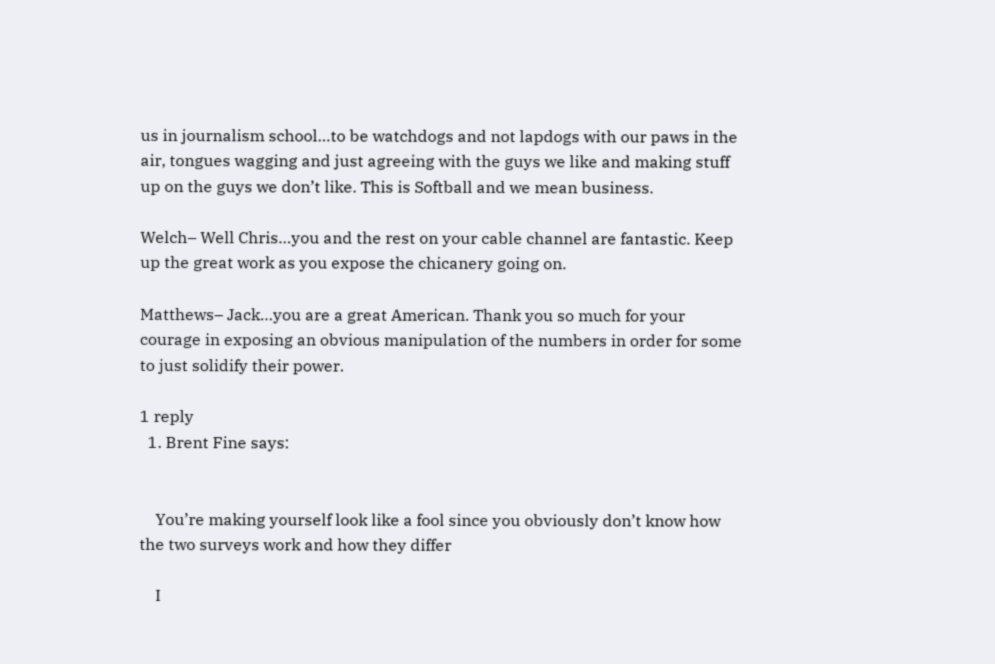us in journalism school…to be watchdogs and not lapdogs with our paws in the air, tongues wagging and just agreeing with the guys we like and making stuff up on the guys we don’t like. This is Softball and we mean business.

Welch– Well Chris…you and the rest on your cable channel are fantastic. Keep up the great work as you expose the chicanery going on.

Matthews– Jack…you are a great American. Thank you so much for your courage in exposing an obvious manipulation of the numbers in order for some to just solidify their power.

1 reply
  1. Brent Fine says:


    You’re making yourself look like a fool since you obviously don’t know how the two surveys work and how they differ

    I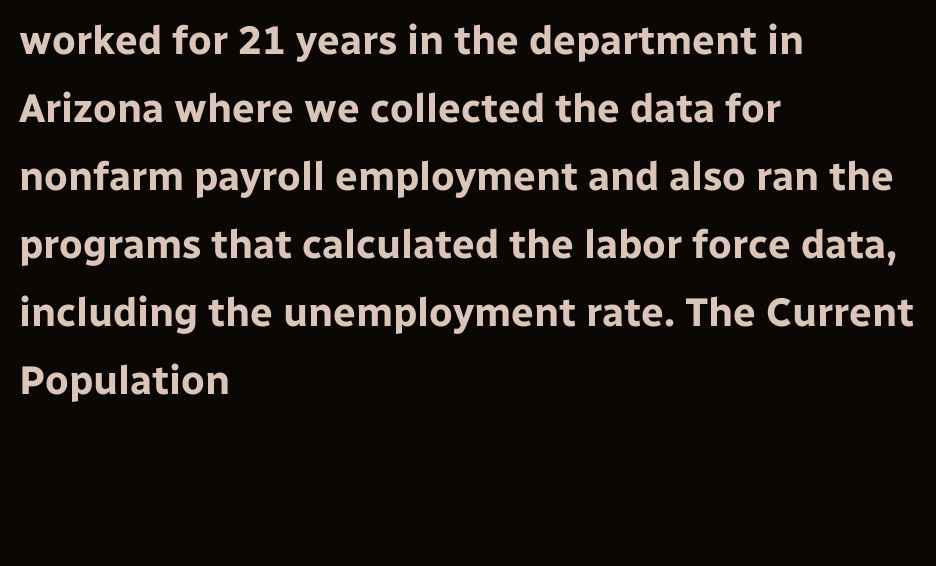worked for 21 years in the department in Arizona where we collected the data for nonfarm payroll employment and also ran the programs that calculated the labor force data, including the unemployment rate. The Current Population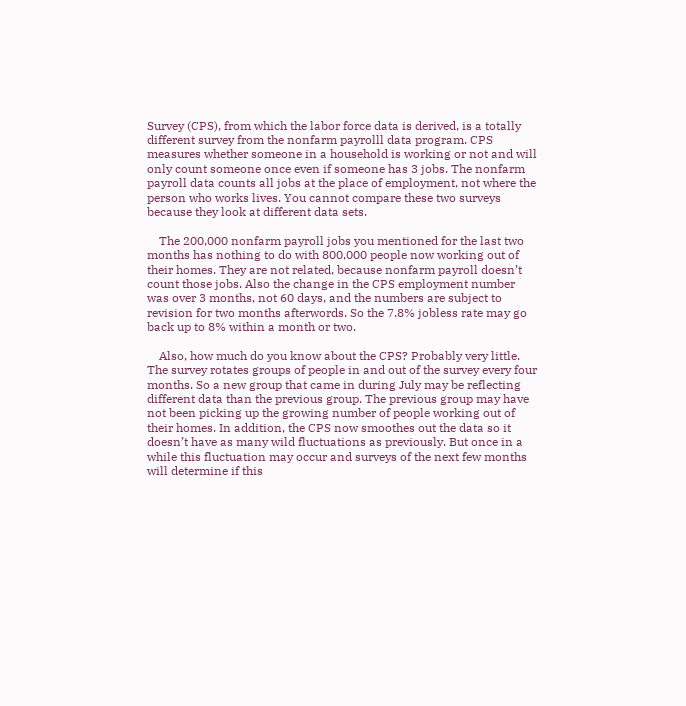Survey (CPS), from which the labor force data is derived, is a totally different survey from the nonfarm payrolll data program. CPS measures whether someone in a household is working or not and will only count someone once even if someone has 3 jobs. The nonfarm payroll data counts all jobs at the place of employment, not where the person who works lives. You cannot compare these two surveys because they look at different data sets.

    The 200,000 nonfarm payroll jobs you mentioned for the last two months has nothing to do with 800,000 people now working out of their homes. They are not related, because nonfarm payroll doesn’t count those jobs. Also the change in the CPS employment number was over 3 months, not 60 days, and the numbers are subject to revision for two months afterwords. So the 7.8% jobless rate may go back up to 8% within a month or two.

    Also, how much do you know about the CPS? Probably very little. The survey rotates groups of people in and out of the survey every four months. So a new group that came in during July may be reflecting different data than the previous group. The previous group may have not been picking up the growing number of people working out of their homes. In addition, the CPS now smoothes out the data so it doesn’t have as many wild fluctuations as previously. But once in a while this fluctuation may occur and surveys of the next few months will determine if this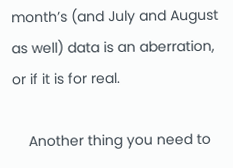month’s (and July and August as well) data is an aberration, or if it is for real.

    Another thing you need to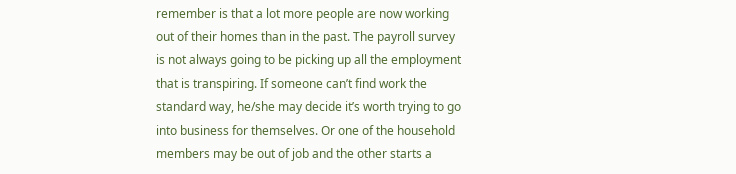remember is that a lot more people are now working out of their homes than in the past. The payroll survey is not always going to be picking up all the employment that is transpiring. If someone can’t find work the standard way, he/she may decide it’s worth trying to go into business for themselves. Or one of the household members may be out of job and the other starts a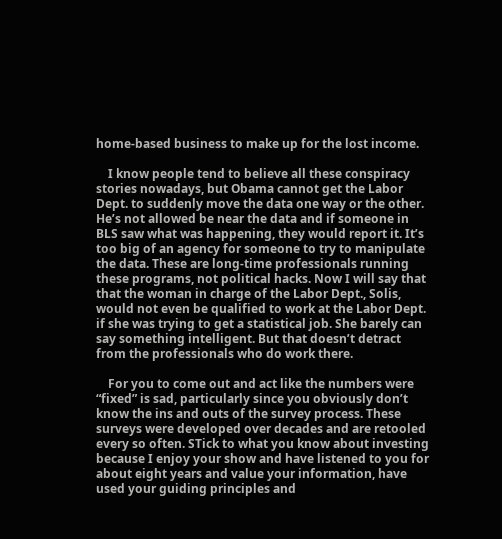home-based business to make up for the lost income.

    I know people tend to believe all these conspiracy stories nowadays, but Obama cannot get the Labor Dept. to suddenly move the data one way or the other. He’s not allowed be near the data and if someone in BLS saw what was happening, they would report it. It’s too big of an agency for someone to try to manipulate the data. These are long-time professionals running these programs, not political hacks. Now I will say that that the woman in charge of the Labor Dept., Solis, would not even be qualified to work at the Labor Dept. if she was trying to get a statistical job. She barely can say something intelligent. But that doesn’t detract from the professionals who do work there.

    For you to come out and act like the numbers were “fixed” is sad, particularly since you obviously don’t know the ins and outs of the survey process. These surveys were developed over decades and are retooled every so often. STick to what you know about investing because I enjoy your show and have listened to you for about eight years and value your information, have used your guiding principles and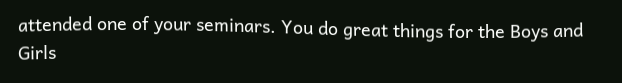attended one of your seminars. You do great things for the Boys and Girls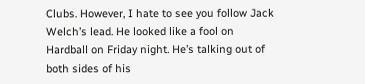Clubs. However, I hate to see you follow Jack Welch’s lead. He looked like a fool on Hardball on Friday night. He’s talking out of both sides of his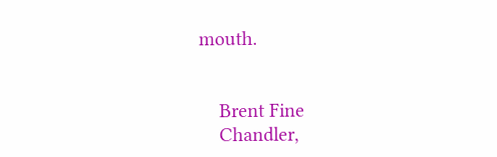mouth.


    Brent Fine
    Chandler,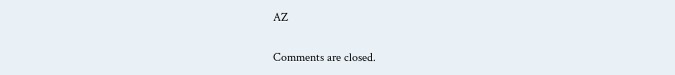AZ

Comments are closed.